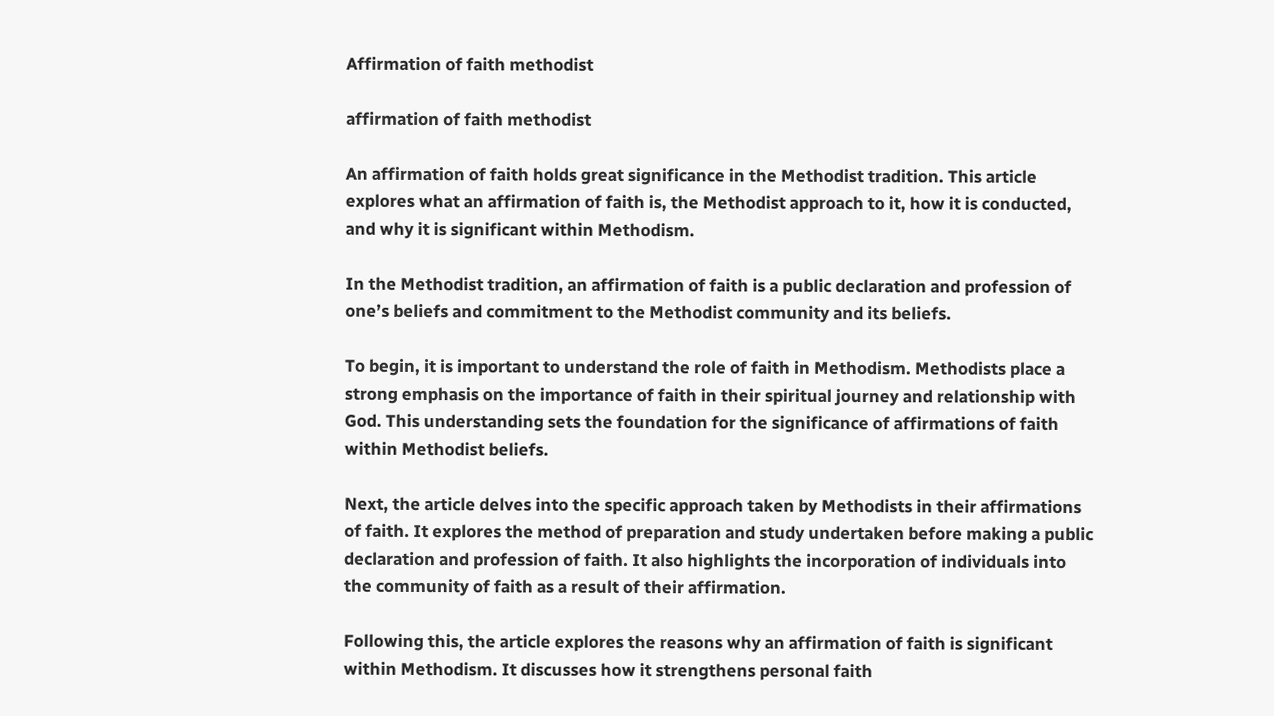Affirmation of faith methodist

affirmation of faith methodist

An affirmation of faith holds great significance in the Methodist tradition. This article explores what an affirmation of faith is, the Methodist approach to it, how it is conducted, and why it is significant within Methodism.

In the Methodist tradition, an affirmation of faith is a public declaration and profession of one’s beliefs and commitment to the Methodist community and its beliefs.

To begin, it is important to understand the role of faith in Methodism. Methodists place a strong emphasis on the importance of faith in their spiritual journey and relationship with God. This understanding sets the foundation for the significance of affirmations of faith within Methodist beliefs.

Next, the article delves into the specific approach taken by Methodists in their affirmations of faith. It explores the method of preparation and study undertaken before making a public declaration and profession of faith. It also highlights the incorporation of individuals into the community of faith as a result of their affirmation.

Following this, the article explores the reasons why an affirmation of faith is significant within Methodism. It discusses how it strengthens personal faith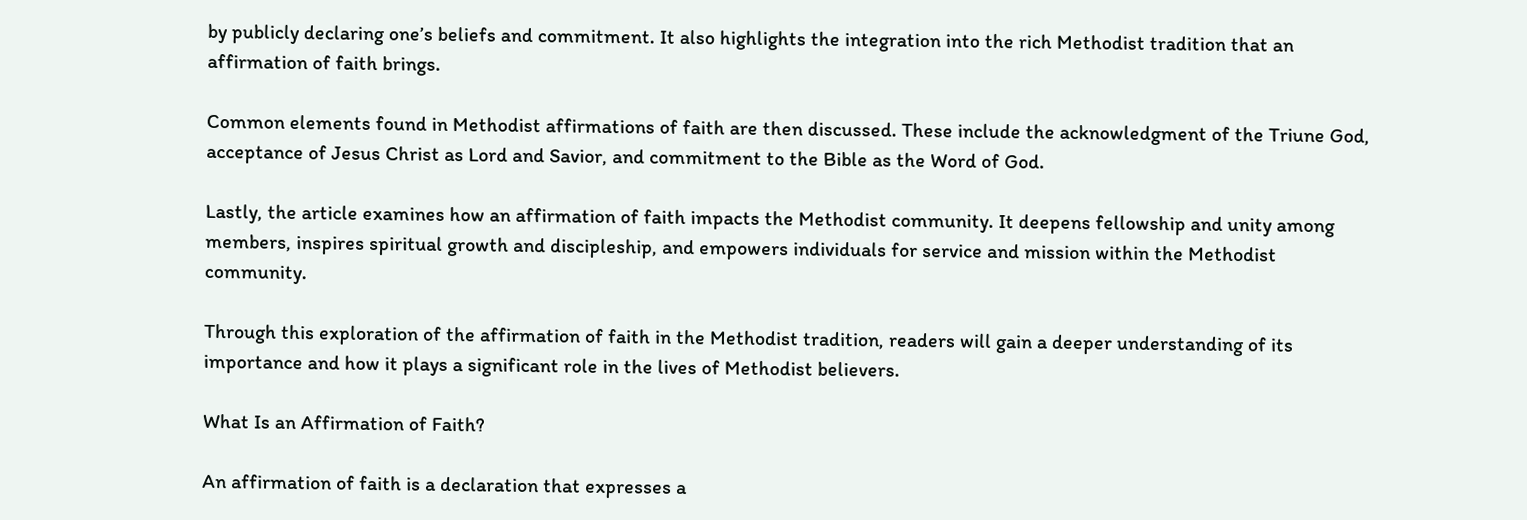by publicly declaring one’s beliefs and commitment. It also highlights the integration into the rich Methodist tradition that an affirmation of faith brings.

Common elements found in Methodist affirmations of faith are then discussed. These include the acknowledgment of the Triune God, acceptance of Jesus Christ as Lord and Savior, and commitment to the Bible as the Word of God.

Lastly, the article examines how an affirmation of faith impacts the Methodist community. It deepens fellowship and unity among members, inspires spiritual growth and discipleship, and empowers individuals for service and mission within the Methodist community.

Through this exploration of the affirmation of faith in the Methodist tradition, readers will gain a deeper understanding of its importance and how it plays a significant role in the lives of Methodist believers.

What Is an Affirmation of Faith?

An affirmation of faith is a declaration that expresses a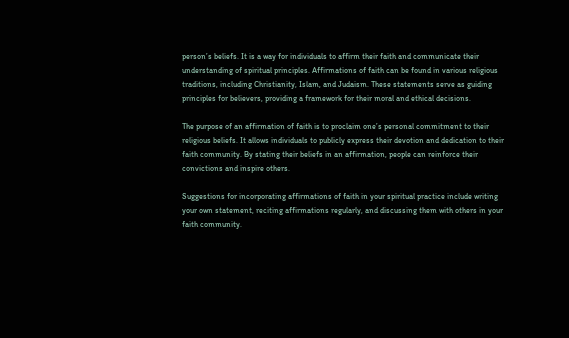person’s beliefs. It is a way for individuals to affirm their faith and communicate their understanding of spiritual principles. Affirmations of faith can be found in various religious traditions, including Christianity, Islam, and Judaism. These statements serve as guiding principles for believers, providing a framework for their moral and ethical decisions.

The purpose of an affirmation of faith is to proclaim one’s personal commitment to their religious beliefs. It allows individuals to publicly express their devotion and dedication to their faith community. By stating their beliefs in an affirmation, people can reinforce their convictions and inspire others.

Suggestions for incorporating affirmations of faith in your spiritual practice include writing your own statement, reciting affirmations regularly, and discussing them with others in your faith community.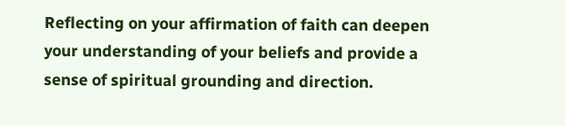Reflecting on your affirmation of faith can deepen your understanding of your beliefs and provide a sense of spiritual grounding and direction.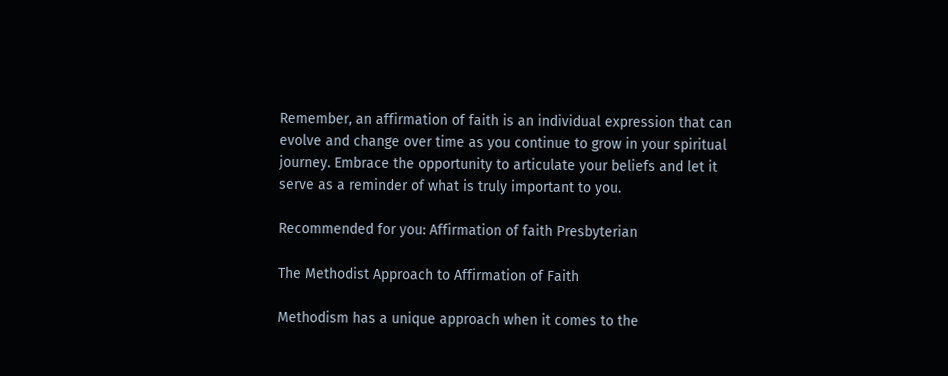Remember, an affirmation of faith is an individual expression that can evolve and change over time as you continue to grow in your spiritual journey. Embrace the opportunity to articulate your beliefs and let it serve as a reminder of what is truly important to you.

Recommended for you: Affirmation of faith Presbyterian

The Methodist Approach to Affirmation of Faith

Methodism has a unique approach when it comes to the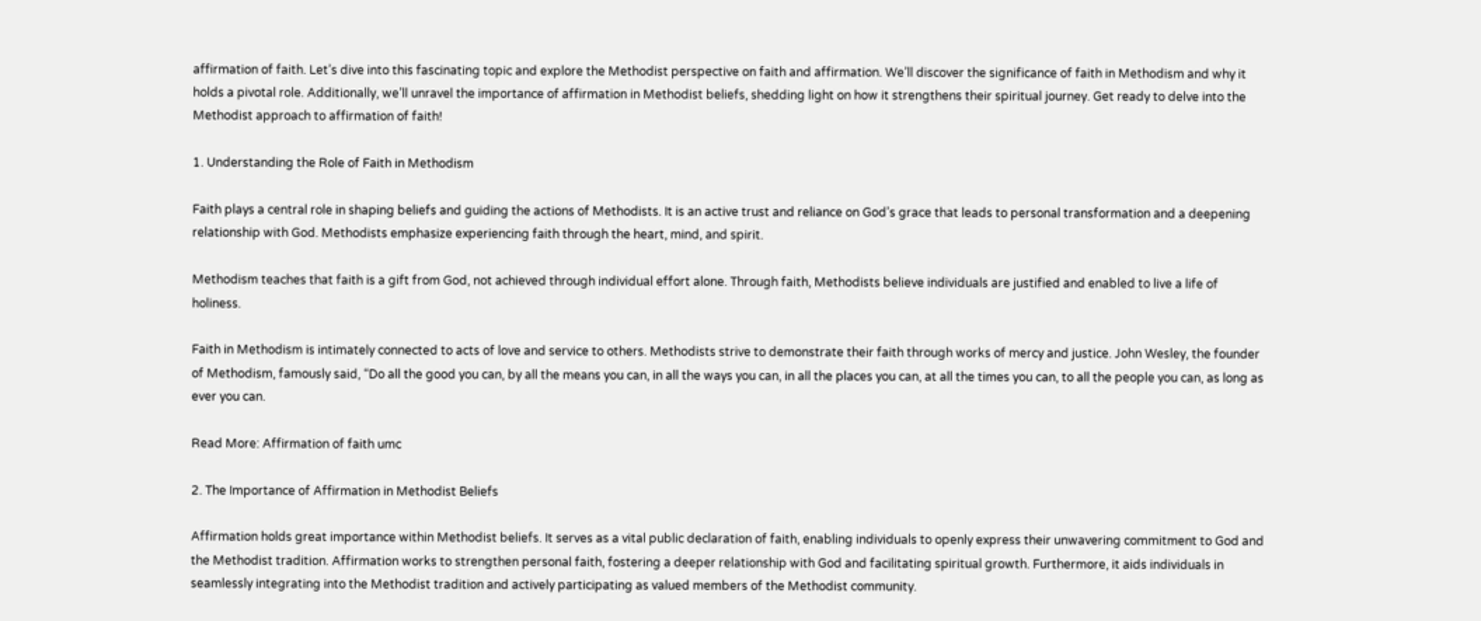affirmation of faith. Let’s dive into this fascinating topic and explore the Methodist perspective on faith and affirmation. We’ll discover the significance of faith in Methodism and why it holds a pivotal role. Additionally, we’ll unravel the importance of affirmation in Methodist beliefs, shedding light on how it strengthens their spiritual journey. Get ready to delve into the Methodist approach to affirmation of faith!

1. Understanding the Role of Faith in Methodism

Faith plays a central role in shaping beliefs and guiding the actions of Methodists. It is an active trust and reliance on God’s grace that leads to personal transformation and a deepening relationship with God. Methodists emphasize experiencing faith through the heart, mind, and spirit.

Methodism teaches that faith is a gift from God, not achieved through individual effort alone. Through faith, Methodists believe individuals are justified and enabled to live a life of holiness.

Faith in Methodism is intimately connected to acts of love and service to others. Methodists strive to demonstrate their faith through works of mercy and justice. John Wesley, the founder of Methodism, famously said, “Do all the good you can, by all the means you can, in all the ways you can, in all the places you can, at all the times you can, to all the people you can, as long as ever you can.

Read More: Affirmation of faith umc

2. The Importance of Affirmation in Methodist Beliefs

Affirmation holds great importance within Methodist beliefs. It serves as a vital public declaration of faith, enabling individuals to openly express their unwavering commitment to God and the Methodist tradition. Affirmation works to strengthen personal faith, fostering a deeper relationship with God and facilitating spiritual growth. Furthermore, it aids individuals in seamlessly integrating into the Methodist tradition and actively participating as valued members of the Methodist community.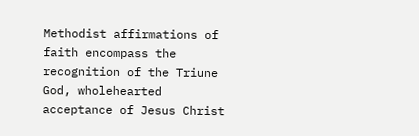Methodist affirmations of faith encompass the recognition of the Triune God, wholehearted acceptance of Jesus Christ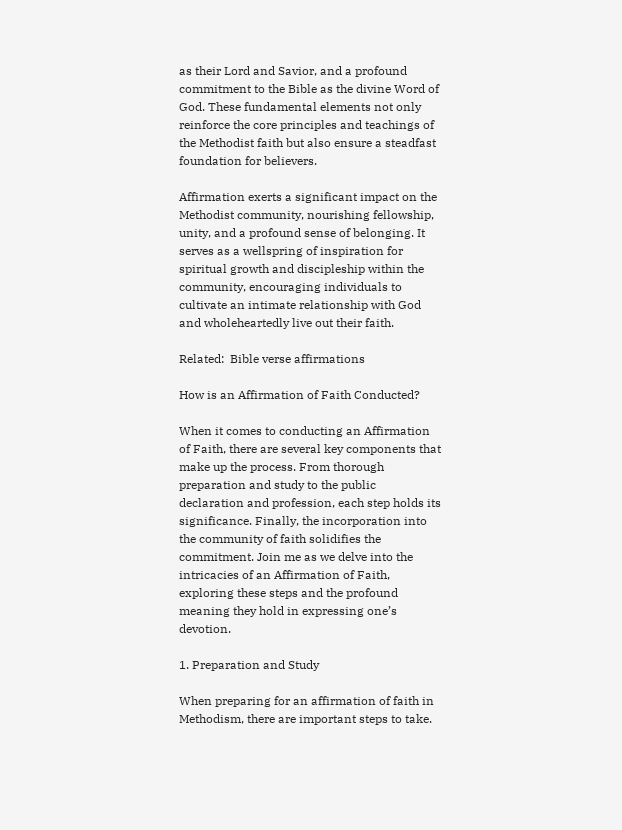as their Lord and Savior, and a profound commitment to the Bible as the divine Word of God. These fundamental elements not only reinforce the core principles and teachings of the Methodist faith but also ensure a steadfast foundation for believers.

Affirmation exerts a significant impact on the Methodist community, nourishing fellowship, unity, and a profound sense of belonging. It serves as a wellspring of inspiration for spiritual growth and discipleship within the community, encouraging individuals to cultivate an intimate relationship with God and wholeheartedly live out their faith.

Related:  Bible verse affirmations

How is an Affirmation of Faith Conducted?

When it comes to conducting an Affirmation of Faith, there are several key components that make up the process. From thorough preparation and study to the public declaration and profession, each step holds its significance. Finally, the incorporation into the community of faith solidifies the commitment. Join me as we delve into the intricacies of an Affirmation of Faith, exploring these steps and the profound meaning they hold in expressing one’s devotion.

1. Preparation and Study

When preparing for an affirmation of faith in Methodism, there are important steps to take.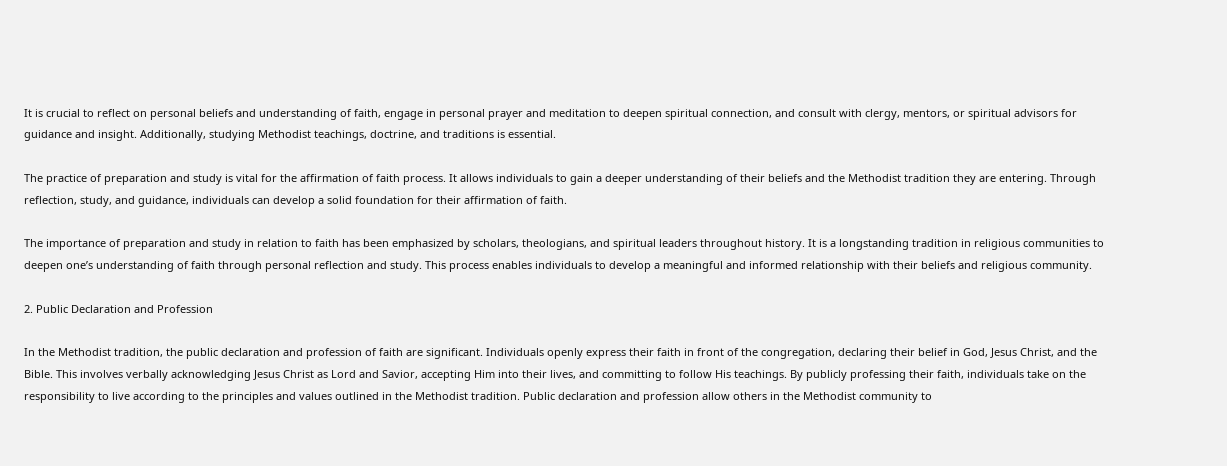It is crucial to reflect on personal beliefs and understanding of faith, engage in personal prayer and meditation to deepen spiritual connection, and consult with clergy, mentors, or spiritual advisors for guidance and insight. Additionally, studying Methodist teachings, doctrine, and traditions is essential.

The practice of preparation and study is vital for the affirmation of faith process. It allows individuals to gain a deeper understanding of their beliefs and the Methodist tradition they are entering. Through reflection, study, and guidance, individuals can develop a solid foundation for their affirmation of faith.

The importance of preparation and study in relation to faith has been emphasized by scholars, theologians, and spiritual leaders throughout history. It is a longstanding tradition in religious communities to deepen one’s understanding of faith through personal reflection and study. This process enables individuals to develop a meaningful and informed relationship with their beliefs and religious community.

2. Public Declaration and Profession

In the Methodist tradition, the public declaration and profession of faith are significant. Individuals openly express their faith in front of the congregation, declaring their belief in God, Jesus Christ, and the Bible. This involves verbally acknowledging Jesus Christ as Lord and Savior, accepting Him into their lives, and committing to follow His teachings. By publicly professing their faith, individuals take on the responsibility to live according to the principles and values outlined in the Methodist tradition. Public declaration and profession allow others in the Methodist community to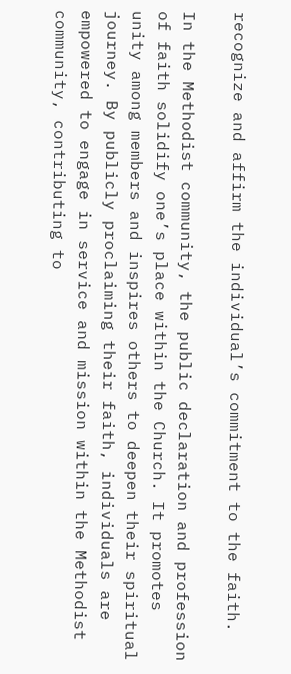recognize and affirm the individual’s commitment to the faith.

In the Methodist community, the public declaration and profession of faith solidify one’s place within the Church. It promotes unity among members and inspires others to deepen their spiritual journey. By publicly proclaiming their faith, individuals are empowered to engage in service and mission within the Methodist community, contributing to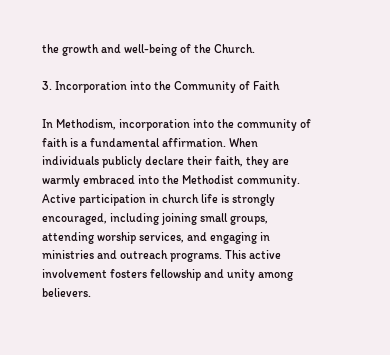the growth and well-being of the Church.

3. Incorporation into the Community of Faith

In Methodism, incorporation into the community of faith is a fundamental affirmation. When individuals publicly declare their faith, they are warmly embraced into the Methodist community. Active participation in church life is strongly encouraged, including joining small groups, attending worship services, and engaging in ministries and outreach programs. This active involvement fosters fellowship and unity among believers.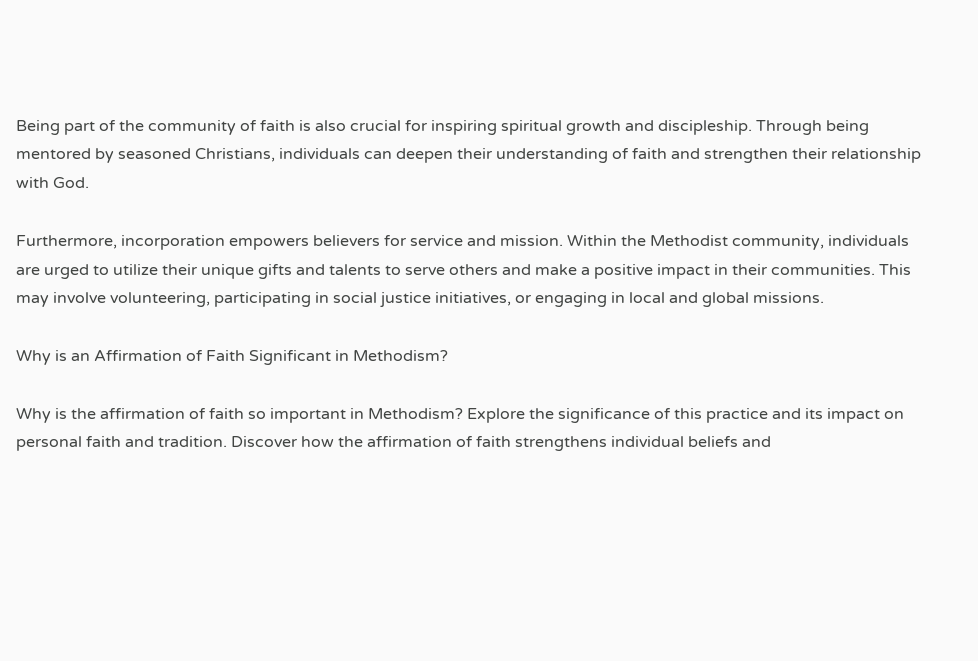Being part of the community of faith is also crucial for inspiring spiritual growth and discipleship. Through being mentored by seasoned Christians, individuals can deepen their understanding of faith and strengthen their relationship with God.

Furthermore, incorporation empowers believers for service and mission. Within the Methodist community, individuals are urged to utilize their unique gifts and talents to serve others and make a positive impact in their communities. This may involve volunteering, participating in social justice initiatives, or engaging in local and global missions.

Why is an Affirmation of Faith Significant in Methodism?

Why is the affirmation of faith so important in Methodism? Explore the significance of this practice and its impact on personal faith and tradition. Discover how the affirmation of faith strengthens individual beliefs and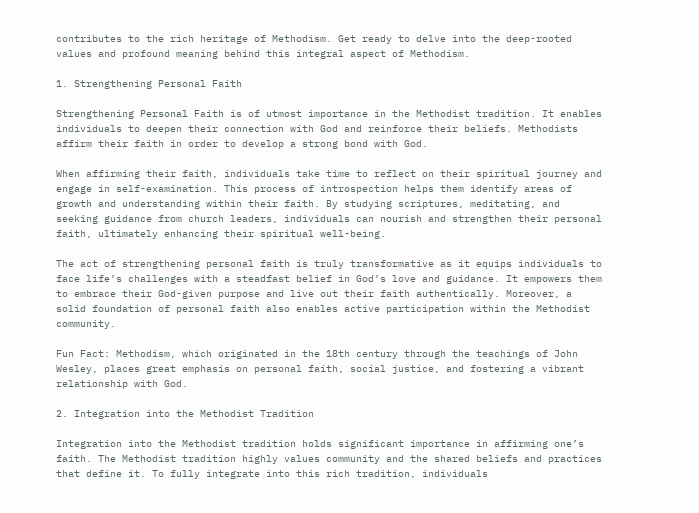contributes to the rich heritage of Methodism. Get ready to delve into the deep-rooted values and profound meaning behind this integral aspect of Methodism.

1. Strengthening Personal Faith

Strengthening Personal Faith is of utmost importance in the Methodist tradition. It enables individuals to deepen their connection with God and reinforce their beliefs. Methodists affirm their faith in order to develop a strong bond with God.

When affirming their faith, individuals take time to reflect on their spiritual journey and engage in self-examination. This process of introspection helps them identify areas of growth and understanding within their faith. By studying scriptures, meditating, and seeking guidance from church leaders, individuals can nourish and strengthen their personal faith, ultimately enhancing their spiritual well-being.

The act of strengthening personal faith is truly transformative as it equips individuals to face life’s challenges with a steadfast belief in God’s love and guidance. It empowers them to embrace their God-given purpose and live out their faith authentically. Moreover, a solid foundation of personal faith also enables active participation within the Methodist community.

Fun Fact: Methodism, which originated in the 18th century through the teachings of John Wesley, places great emphasis on personal faith, social justice, and fostering a vibrant relationship with God.

2. Integration into the Methodist Tradition

Integration into the Methodist tradition holds significant importance in affirming one’s faith. The Methodist tradition highly values community and the shared beliefs and practices that define it. To fully integrate into this rich tradition, individuals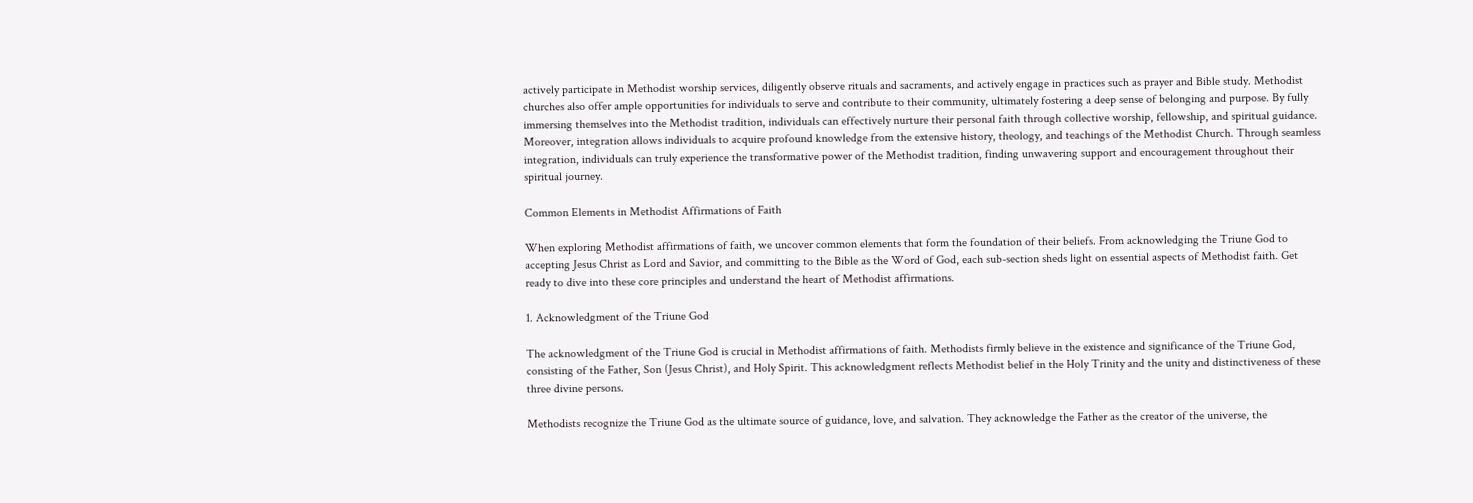actively participate in Methodist worship services, diligently observe rituals and sacraments, and actively engage in practices such as prayer and Bible study. Methodist churches also offer ample opportunities for individuals to serve and contribute to their community, ultimately fostering a deep sense of belonging and purpose. By fully immersing themselves into the Methodist tradition, individuals can effectively nurture their personal faith through collective worship, fellowship, and spiritual guidance. Moreover, integration allows individuals to acquire profound knowledge from the extensive history, theology, and teachings of the Methodist Church. Through seamless integration, individuals can truly experience the transformative power of the Methodist tradition, finding unwavering support and encouragement throughout their spiritual journey.

Common Elements in Methodist Affirmations of Faith

When exploring Methodist affirmations of faith, we uncover common elements that form the foundation of their beliefs. From acknowledging the Triune God to accepting Jesus Christ as Lord and Savior, and committing to the Bible as the Word of God, each sub-section sheds light on essential aspects of Methodist faith. Get ready to dive into these core principles and understand the heart of Methodist affirmations.

1. Acknowledgment of the Triune God

The acknowledgment of the Triune God is crucial in Methodist affirmations of faith. Methodists firmly believe in the existence and significance of the Triune God, consisting of the Father, Son (Jesus Christ), and Holy Spirit. This acknowledgment reflects Methodist belief in the Holy Trinity and the unity and distinctiveness of these three divine persons.

Methodists recognize the Triune God as the ultimate source of guidance, love, and salvation. They acknowledge the Father as the creator of the universe, the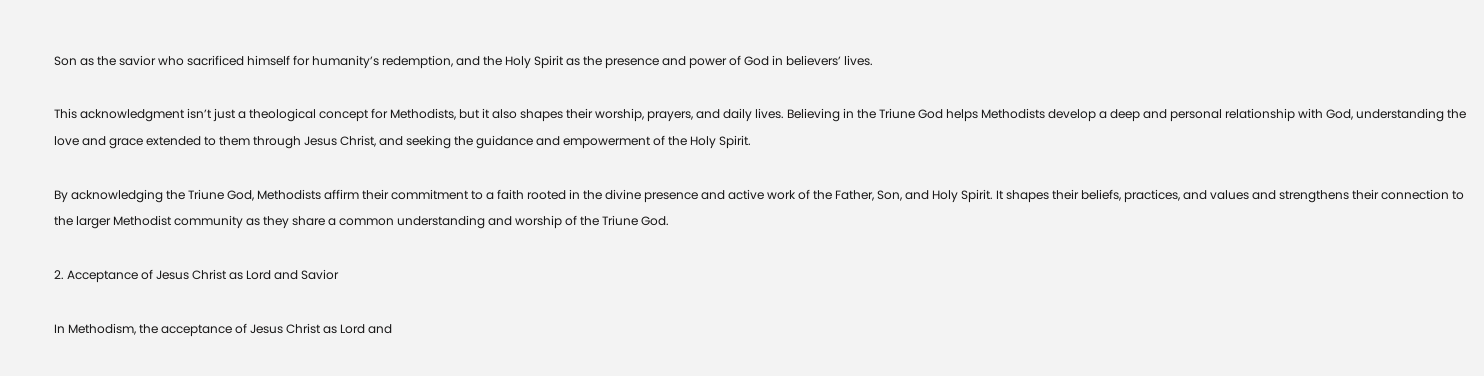Son as the savior who sacrificed himself for humanity’s redemption, and the Holy Spirit as the presence and power of God in believers’ lives.

This acknowledgment isn’t just a theological concept for Methodists, but it also shapes their worship, prayers, and daily lives. Believing in the Triune God helps Methodists develop a deep and personal relationship with God, understanding the love and grace extended to them through Jesus Christ, and seeking the guidance and empowerment of the Holy Spirit.

By acknowledging the Triune God, Methodists affirm their commitment to a faith rooted in the divine presence and active work of the Father, Son, and Holy Spirit. It shapes their beliefs, practices, and values and strengthens their connection to the larger Methodist community as they share a common understanding and worship of the Triune God.

2. Acceptance of Jesus Christ as Lord and Savior

In Methodism, the acceptance of Jesus Christ as Lord and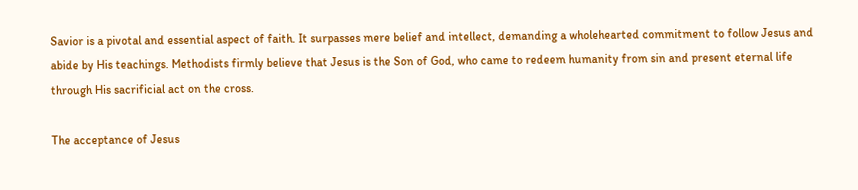Savior is a pivotal and essential aspect of faith. It surpasses mere belief and intellect, demanding a wholehearted commitment to follow Jesus and abide by His teachings. Methodists firmly believe that Jesus is the Son of God, who came to redeem humanity from sin and present eternal life through His sacrificial act on the cross.

The acceptance of Jesus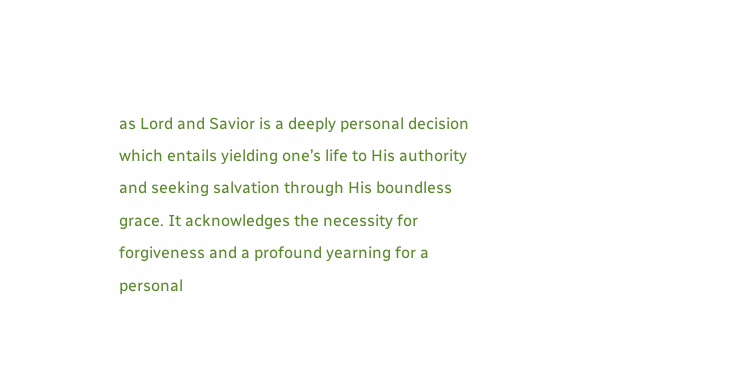as Lord and Savior is a deeply personal decision which entails yielding one’s life to His authority and seeking salvation through His boundless grace. It acknowledges the necessity for forgiveness and a profound yearning for a personal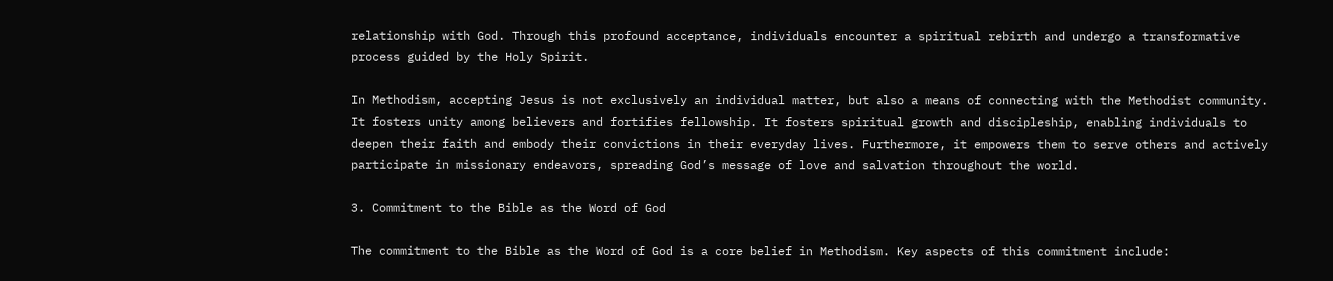relationship with God. Through this profound acceptance, individuals encounter a spiritual rebirth and undergo a transformative process guided by the Holy Spirit.

In Methodism, accepting Jesus is not exclusively an individual matter, but also a means of connecting with the Methodist community. It fosters unity among believers and fortifies fellowship. It fosters spiritual growth and discipleship, enabling individuals to deepen their faith and embody their convictions in their everyday lives. Furthermore, it empowers them to serve others and actively participate in missionary endeavors, spreading God’s message of love and salvation throughout the world.

3. Commitment to the Bible as the Word of God

The commitment to the Bible as the Word of God is a core belief in Methodism. Key aspects of this commitment include: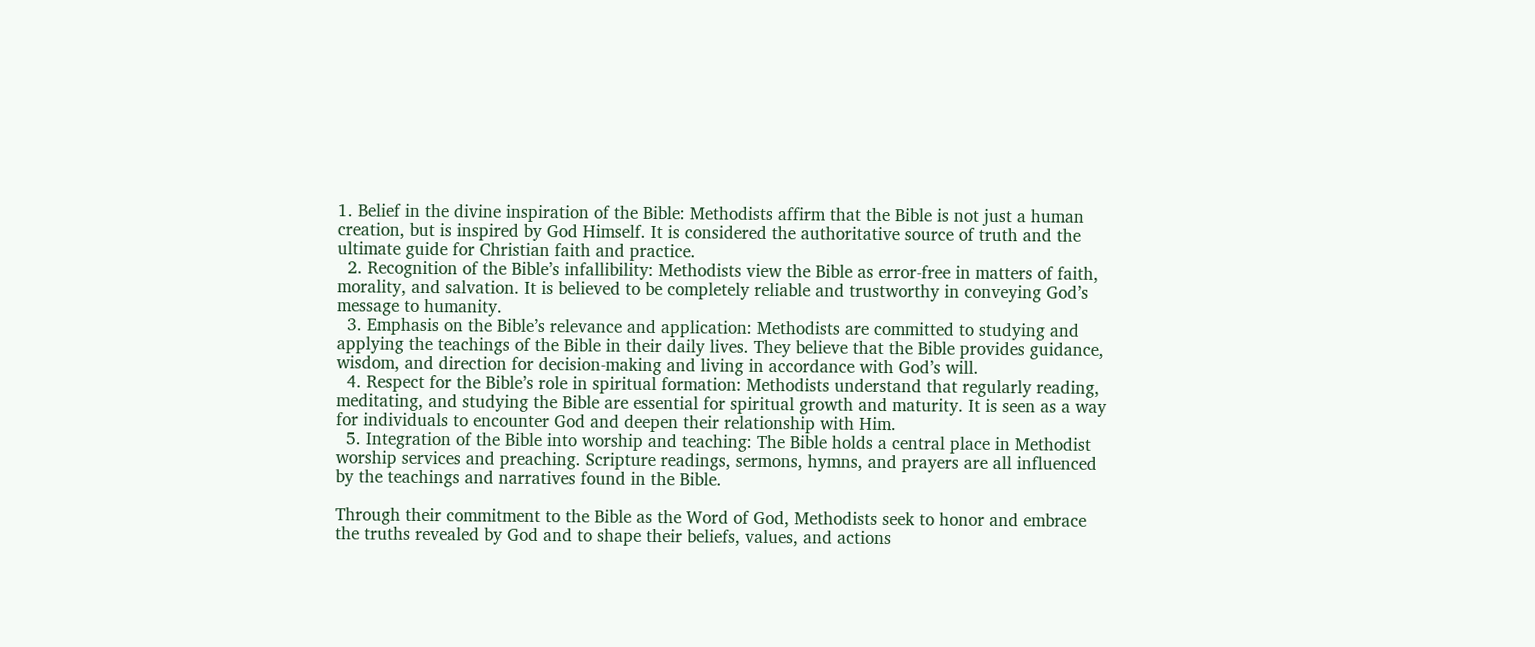1. Belief in the divine inspiration of the Bible: Methodists affirm that the Bible is not just a human creation, but is inspired by God Himself. It is considered the authoritative source of truth and the ultimate guide for Christian faith and practice.
  2. Recognition of the Bible’s infallibility: Methodists view the Bible as error-free in matters of faith, morality, and salvation. It is believed to be completely reliable and trustworthy in conveying God’s message to humanity.
  3. Emphasis on the Bible’s relevance and application: Methodists are committed to studying and applying the teachings of the Bible in their daily lives. They believe that the Bible provides guidance, wisdom, and direction for decision-making and living in accordance with God’s will.
  4. Respect for the Bible’s role in spiritual formation: Methodists understand that regularly reading, meditating, and studying the Bible are essential for spiritual growth and maturity. It is seen as a way for individuals to encounter God and deepen their relationship with Him.
  5. Integration of the Bible into worship and teaching: The Bible holds a central place in Methodist worship services and preaching. Scripture readings, sermons, hymns, and prayers are all influenced by the teachings and narratives found in the Bible.

Through their commitment to the Bible as the Word of God, Methodists seek to honor and embrace the truths revealed by God and to shape their beliefs, values, and actions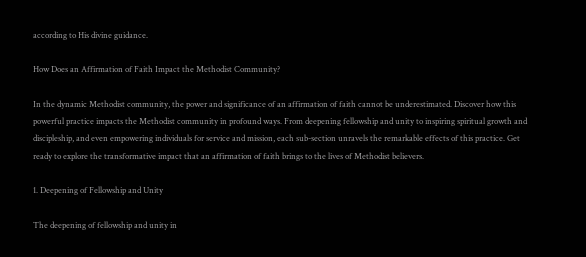according to His divine guidance.

How Does an Affirmation of Faith Impact the Methodist Community?

In the dynamic Methodist community, the power and significance of an affirmation of faith cannot be underestimated. Discover how this powerful practice impacts the Methodist community in profound ways. From deepening fellowship and unity to inspiring spiritual growth and discipleship, and even empowering individuals for service and mission, each sub-section unravels the remarkable effects of this practice. Get ready to explore the transformative impact that an affirmation of faith brings to the lives of Methodist believers.

1. Deepening of Fellowship and Unity

The deepening of fellowship and unity in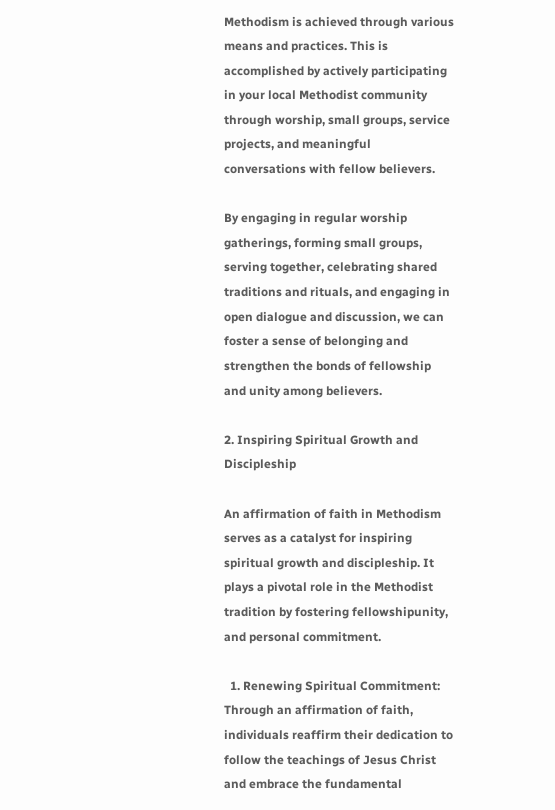Methodism is achieved through various means and practices. This is accomplished by actively participating in your local Methodist community through worship, small groups, service projects, and meaningful conversations with fellow believers.

By engaging in regular worship gatherings, forming small groups, serving together, celebrating shared traditions and rituals, and engaging in open dialogue and discussion, we can foster a sense of belonging and strengthen the bonds of fellowship and unity among believers.

2. Inspiring Spiritual Growth and Discipleship

An affirmation of faith in Methodism serves as a catalyst for inspiring spiritual growth and discipleship. It plays a pivotal role in the Methodist tradition by fostering fellowshipunity, and personal commitment.

  1. Renewing Spiritual Commitment: Through an affirmation of faith, individuals reaffirm their dedication to follow the teachings of Jesus Christ and embrace the fundamental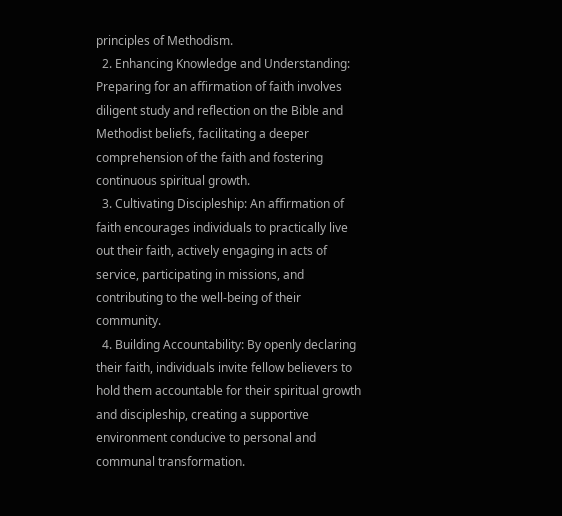principles of Methodism.
  2. Enhancing Knowledge and Understanding: Preparing for an affirmation of faith involves diligent study and reflection on the Bible and Methodist beliefs, facilitating a deeper comprehension of the faith and fostering continuous spiritual growth.
  3. Cultivating Discipleship: An affirmation of faith encourages individuals to practically live out their faith, actively engaging in acts of service, participating in missions, and contributing to the well-being of their community.
  4. Building Accountability: By openly declaring their faith, individuals invite fellow believers to hold them accountable for their spiritual growth and discipleship, creating a supportive environment conducive to personal and communal transformation.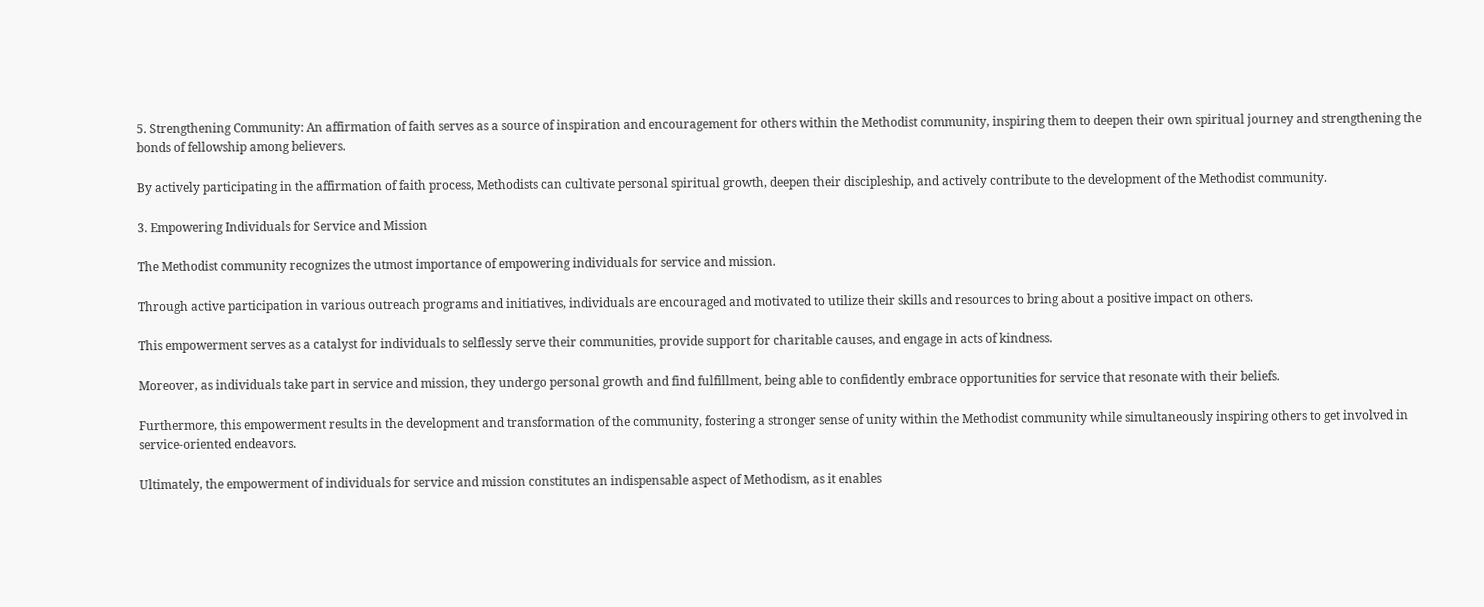5. Strengthening Community: An affirmation of faith serves as a source of inspiration and encouragement for others within the Methodist community, inspiring them to deepen their own spiritual journey and strengthening the bonds of fellowship among believers.

By actively participating in the affirmation of faith process, Methodists can cultivate personal spiritual growth, deepen their discipleship, and actively contribute to the development of the Methodist community.

3. Empowering Individuals for Service and Mission

The Methodist community recognizes the utmost importance of empowering individuals for service and mission.

Through active participation in various outreach programs and initiatives, individuals are encouraged and motivated to utilize their skills and resources to bring about a positive impact on others.

This empowerment serves as a catalyst for individuals to selflessly serve their communities, provide support for charitable causes, and engage in acts of kindness.

Moreover, as individuals take part in service and mission, they undergo personal growth and find fulfillment, being able to confidently embrace opportunities for service that resonate with their beliefs.

Furthermore, this empowerment results in the development and transformation of the community, fostering a stronger sense of unity within the Methodist community while simultaneously inspiring others to get involved in service-oriented endeavors.

Ultimately, the empowerment of individuals for service and mission constitutes an indispensable aspect of Methodism, as it enables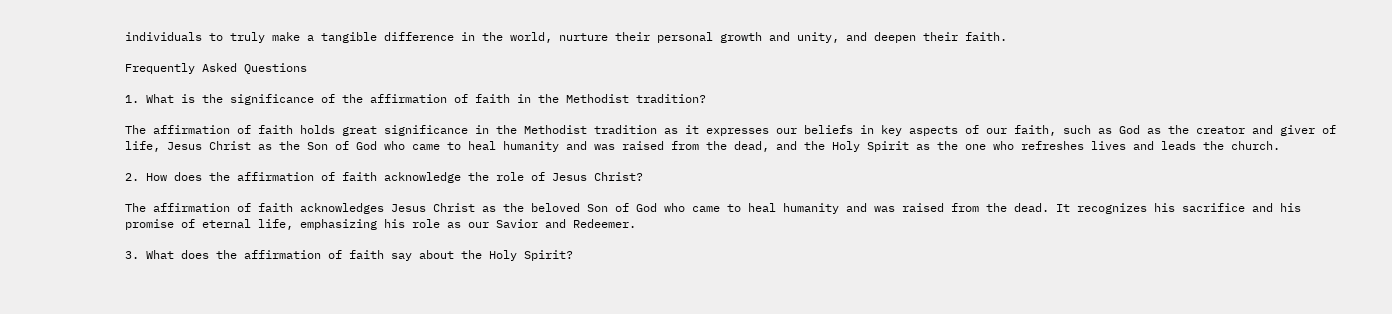individuals to truly make a tangible difference in the world, nurture their personal growth and unity, and deepen their faith.

Frequently Asked Questions

1. What is the significance of the affirmation of faith in the Methodist tradition?

The affirmation of faith holds great significance in the Methodist tradition as it expresses our beliefs in key aspects of our faith, such as God as the creator and giver of life, Jesus Christ as the Son of God who came to heal humanity and was raised from the dead, and the Holy Spirit as the one who refreshes lives and leads the church.

2. How does the affirmation of faith acknowledge the role of Jesus Christ?

The affirmation of faith acknowledges Jesus Christ as the beloved Son of God who came to heal humanity and was raised from the dead. It recognizes his sacrifice and his promise of eternal life, emphasizing his role as our Savior and Redeemer.

3. What does the affirmation of faith say about the Holy Spirit?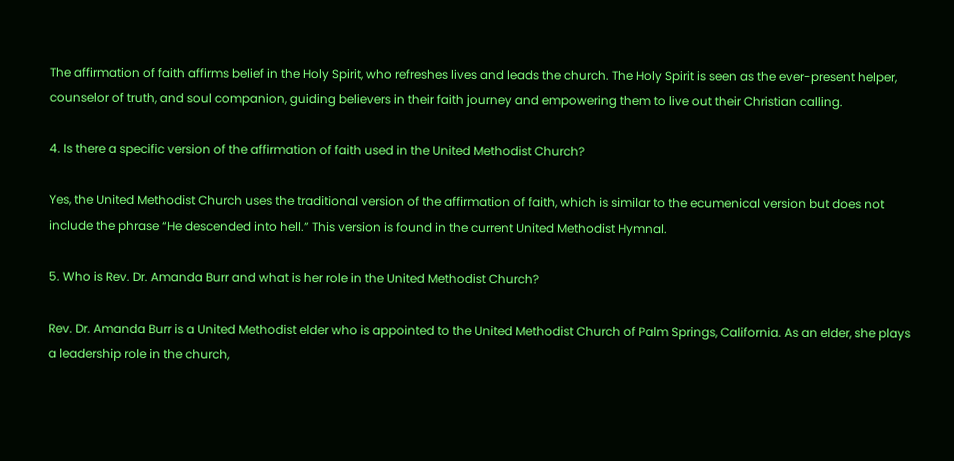The affirmation of faith affirms belief in the Holy Spirit, who refreshes lives and leads the church. The Holy Spirit is seen as the ever-present helper, counselor of truth, and soul companion, guiding believers in their faith journey and empowering them to live out their Christian calling.

4. Is there a specific version of the affirmation of faith used in the United Methodist Church?

Yes, the United Methodist Church uses the traditional version of the affirmation of faith, which is similar to the ecumenical version but does not include the phrase “He descended into hell.” This version is found in the current United Methodist Hymnal.

5. Who is Rev. Dr. Amanda Burr and what is her role in the United Methodist Church?

Rev. Dr. Amanda Burr is a United Methodist elder who is appointed to the United Methodist Church of Palm Springs, California. As an elder, she plays a leadership role in the church,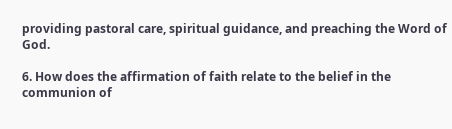providing pastoral care, spiritual guidance, and preaching the Word of God.

6. How does the affirmation of faith relate to the belief in the communion of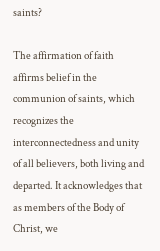saints?

The affirmation of faith affirms belief in the communion of saints, which recognizes the interconnectedness and unity of all believers, both living and departed. It acknowledges that as members of the Body of Christ, we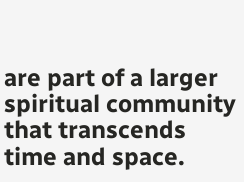are part of a larger spiritual community that transcends time and space.